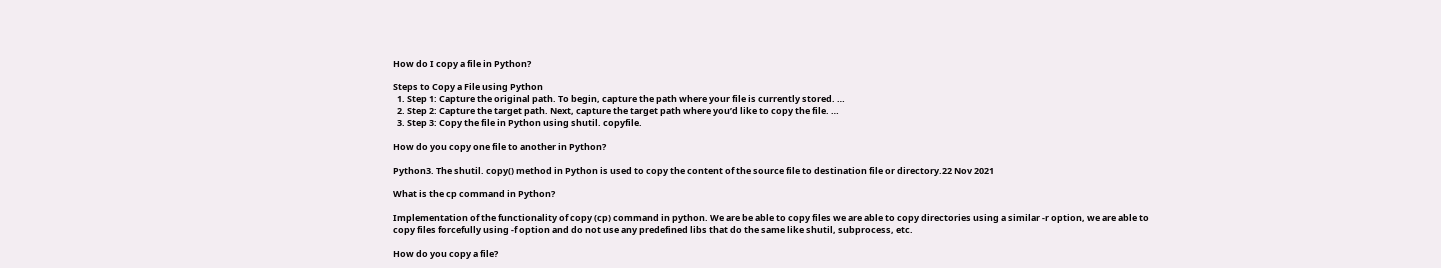How do I copy a file in Python?

Steps to Copy a File using Python
  1. Step 1: Capture the original path. To begin, capture the path where your file is currently stored. …
  2. Step 2: Capture the target path. Next, capture the target path where you’d like to copy the file. …
  3. Step 3: Copy the file in Python using shutil. copyfile.

How do you copy one file to another in Python?

Python3. The shutil. copy() method in Python is used to copy the content of the source file to destination file or directory.22 Nov 2021

What is the cp command in Python?

Implementation of the functionality of copy (cp) command in python. We are be able to copy files we are able to copy directories using a similar -r option, we are able to copy files forcefully using -f option and do not use any predefined libs that do the same like shutil, subprocess, etc.

How do you copy a file?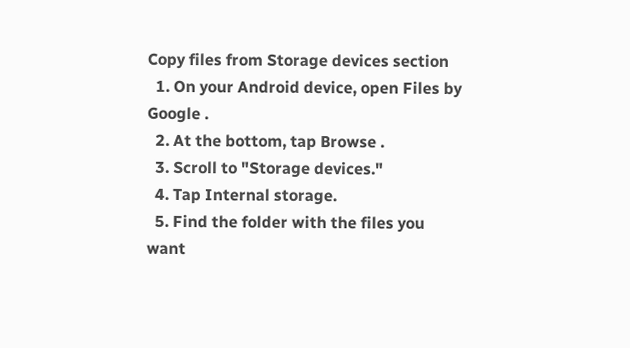Copy files from Storage devices section
  1. On your Android device, open Files by Google .
  2. At the bottom, tap Browse .
  3. Scroll to "Storage devices."
  4. Tap Internal storage.
  5. Find the folder with the files you want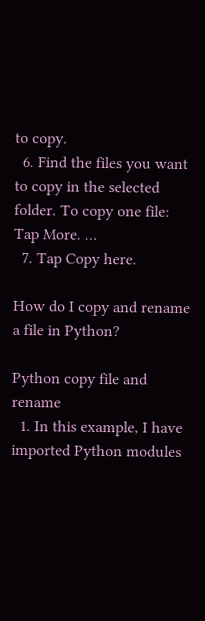to copy.
  6. Find the files you want to copy in the selected folder. To copy one file: Tap More. …
  7. Tap Copy here.

How do I copy and rename a file in Python?

Python copy file and rename
  1. In this example, I have imported Python modules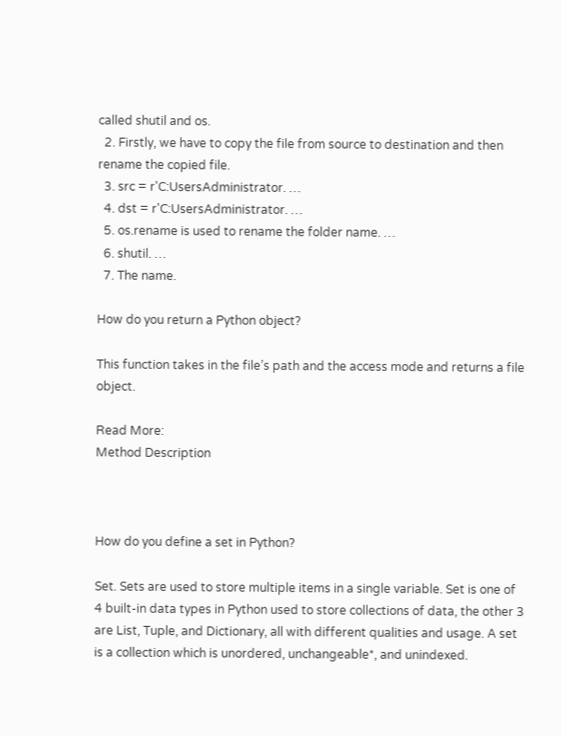called shutil and os.
  2. Firstly, we have to copy the file from source to destination and then rename the copied file.
  3. src = r'C:UsersAdministrator. …
  4. dst = r'C:UsersAdministrator. …
  5. os.rename is used to rename the folder name. …
  6. shutil. …
  7. The name.

How do you return a Python object?

This function takes in the file’s path and the access mode and returns a file object.

Read More:
Method Description



How do you define a set in Python?

Set. Sets are used to store multiple items in a single variable. Set is one of 4 built-in data types in Python used to store collections of data, the other 3 are List, Tuple, and Dictionary, all with different qualities and usage. A set is a collection which is unordered, unchangeable*, and unindexed.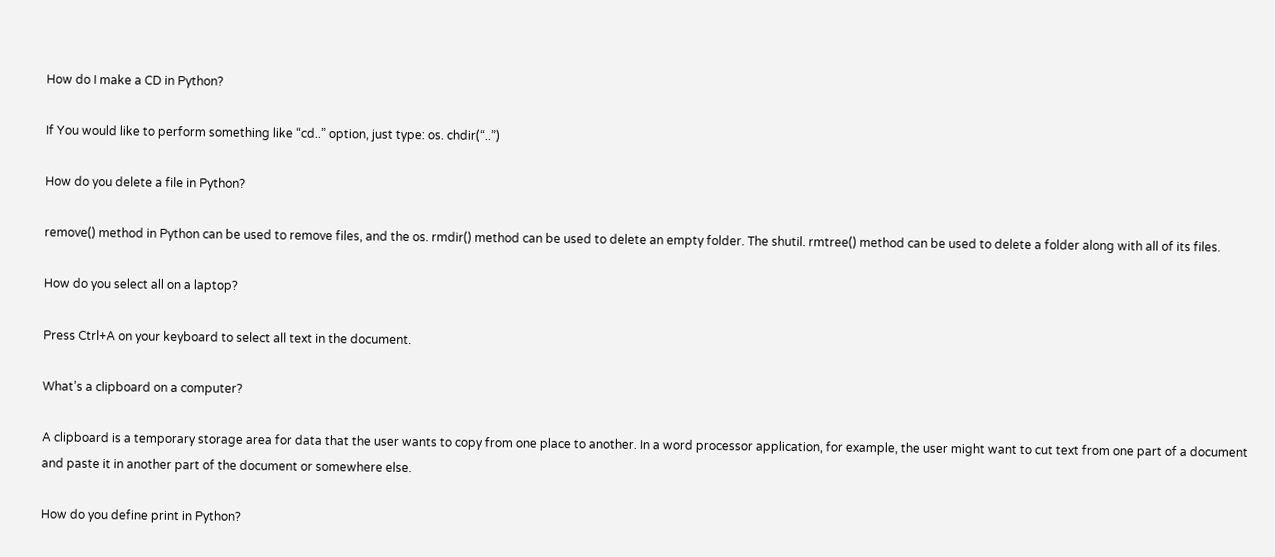How do I make a CD in Python?

If You would like to perform something like “cd..” option, just type: os. chdir(“..”)

How do you delete a file in Python?

remove() method in Python can be used to remove files, and the os. rmdir() method can be used to delete an empty folder. The shutil. rmtree() method can be used to delete a folder along with all of its files.

How do you select all on a laptop?

Press Ctrl+A on your keyboard to select all text in the document.

What’s a clipboard on a computer?

A clipboard is a temporary storage area for data that the user wants to copy from one place to another. In a word processor application, for example, the user might want to cut text from one part of a document and paste it in another part of the document or somewhere else.

How do you define print in Python?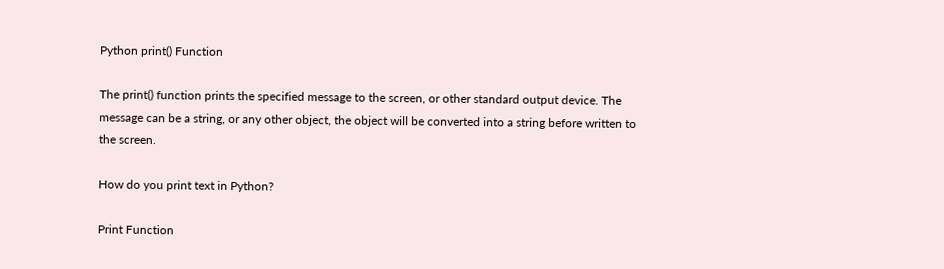Python print() Function

The print() function prints the specified message to the screen, or other standard output device. The message can be a string, or any other object, the object will be converted into a string before written to the screen.

How do you print text in Python?

Print Function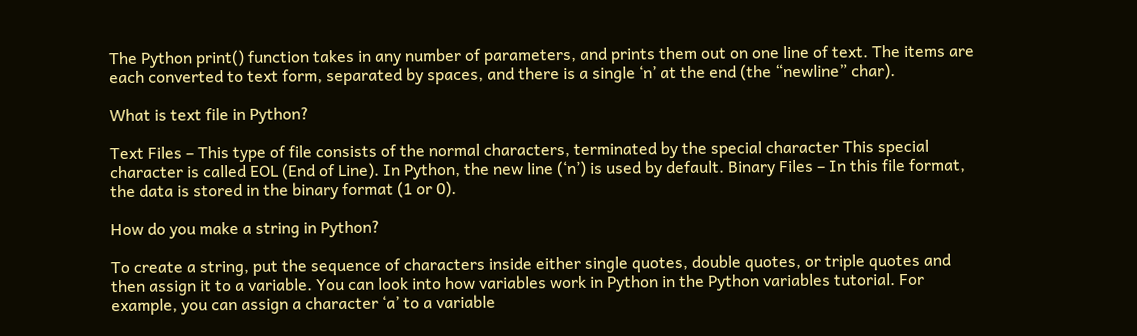The Python print() function takes in any number of parameters, and prints them out on one line of text. The items are each converted to text form, separated by spaces, and there is a single ‘n’ at the end (the “newline” char).

What is text file in Python?

Text Files – This type of file consists of the normal characters, terminated by the special character This special character is called EOL (End of Line). In Python, the new line (‘n’) is used by default. Binary Files – In this file format, the data is stored in the binary format (1 or 0).

How do you make a string in Python?

To create a string, put the sequence of characters inside either single quotes, double quotes, or triple quotes and then assign it to a variable. You can look into how variables work in Python in the Python variables tutorial. For example, you can assign a character ‘a’ to a variable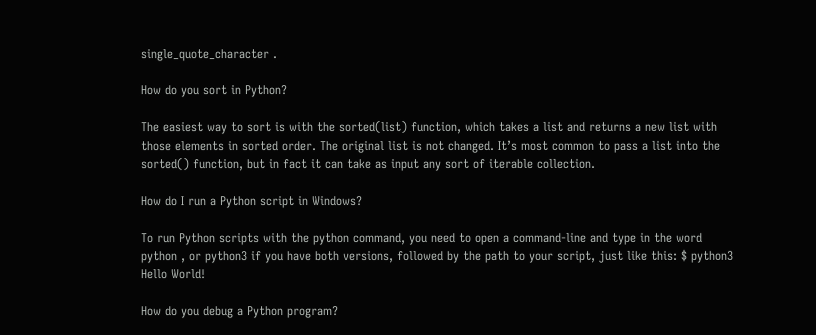single_quote_character .

How do you sort in Python?

The easiest way to sort is with the sorted(list) function, which takes a list and returns a new list with those elements in sorted order. The original list is not changed. It’s most common to pass a list into the sorted() function, but in fact it can take as input any sort of iterable collection.

How do I run a Python script in Windows?

To run Python scripts with the python command, you need to open a command-line and type in the word python , or python3 if you have both versions, followed by the path to your script, just like this: $ python3 Hello World!

How do you debug a Python program?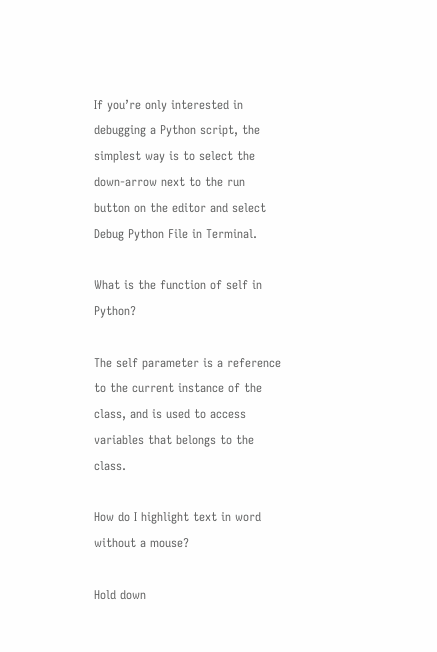If you’re only interested in debugging a Python script, the simplest way is to select the down-arrow next to the run button on the editor and select Debug Python File in Terminal.

What is the function of self in Python?

The self parameter is a reference to the current instance of the class, and is used to access variables that belongs to the class.

How do I highlight text in word without a mouse?

Hold down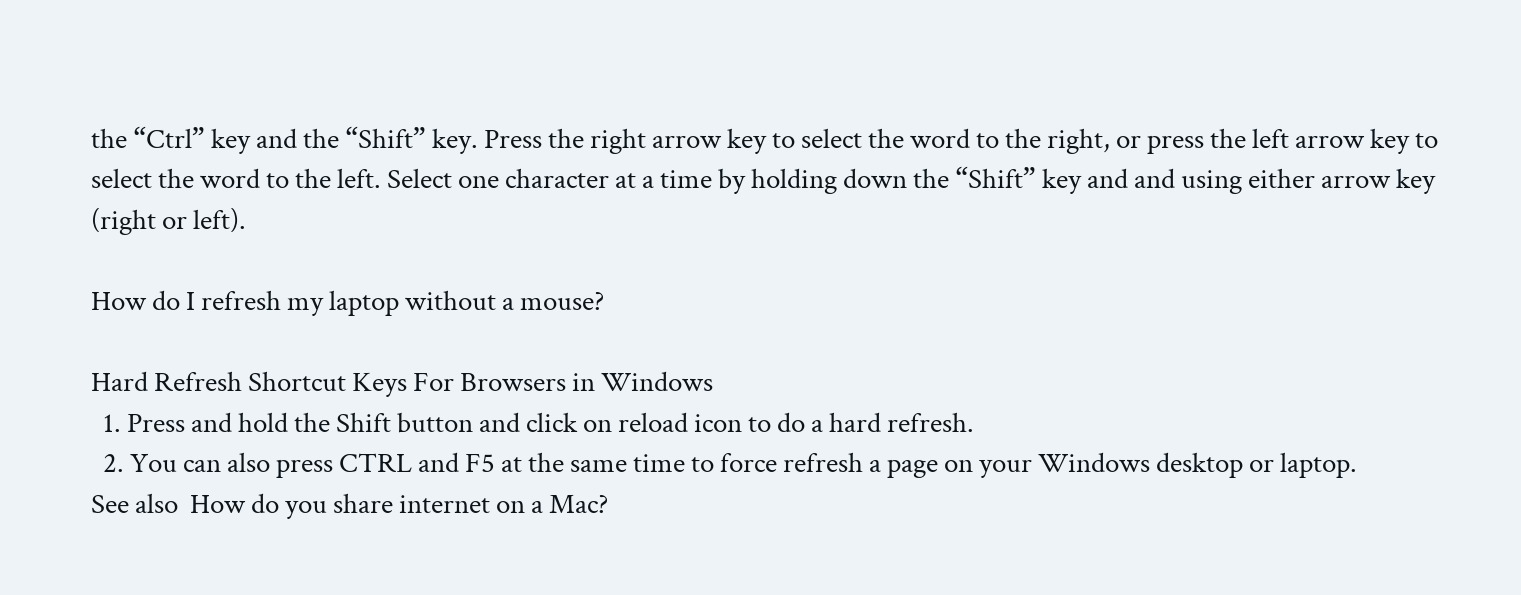the “Ctrl” key and the “Shift” key. Press the right arrow key to select the word to the right, or press the left arrow key to select the word to the left. Select one character at a time by holding down the “Shift” key and and using either arrow key (right or left).

How do I refresh my laptop without a mouse?

Hard Refresh Shortcut Keys For Browsers in Windows
  1. Press and hold the Shift button and click on reload icon to do a hard refresh.
  2. You can also press CTRL and F5 at the same time to force refresh a page on your Windows desktop or laptop.
See also  How do you share internet on a Mac?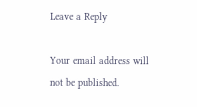Leave a Reply

Your email address will not be published.